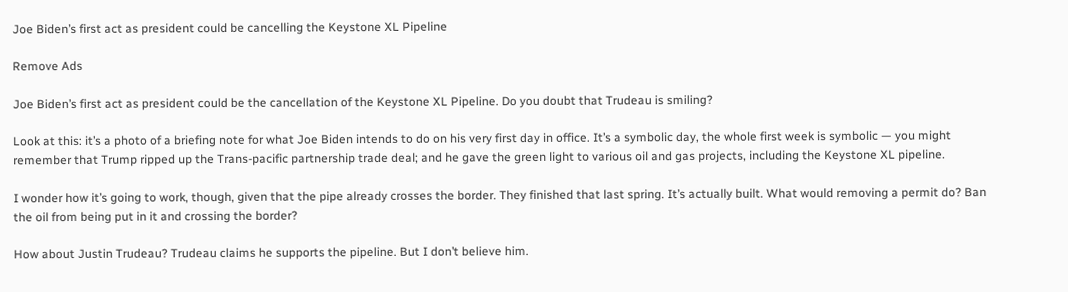Joe Biden’s first act as president could be cancelling the Keystone XL Pipeline

Remove Ads

Joe Biden’s first act as president could be the cancellation of the Keystone XL Pipeline. Do you doubt that Trudeau is smiling?

Look at this: it’s a photo of a briefing note for what Joe Biden intends to do on his very first day in office. It’s a symbolic day, the whole first week is symbolic — you might remember that Trump ripped up the Trans-pacific partnership trade deal; and he gave the green light to various oil and gas projects, including the Keystone XL pipeline.

I wonder how it’s going to work, though, given that the pipe already crosses the border. They finished that last spring. It’s actually built. What would removing a permit do? Ban the oil from being put in it and crossing the border?

How about Justin Trudeau? Trudeau claims he supports the pipeline. But I don’t believe him.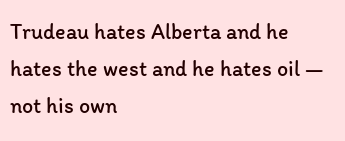Trudeau hates Alberta and he hates the west and he hates oil — not his own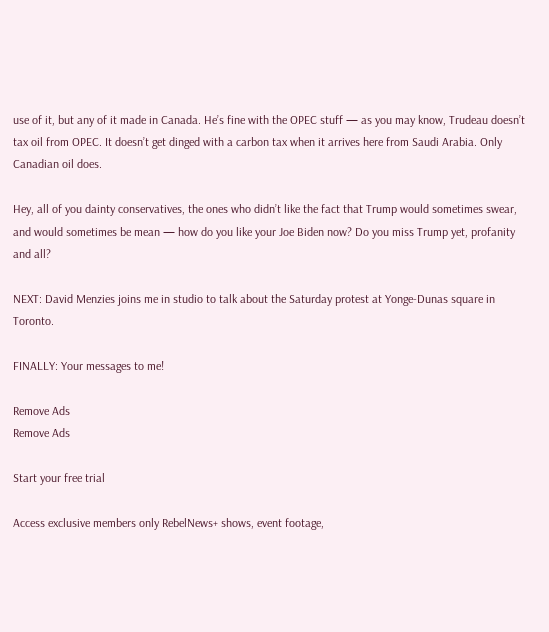use of it, but any of it made in Canada. He’s fine with the OPEC stuff — as you may know, Trudeau doesn’t tax oil from OPEC. It doesn’t get dinged with a carbon tax when it arrives here from Saudi Arabia. Only Canadian oil does.

Hey, all of you dainty conservatives, the ones who didn’t like the fact that Trump would sometimes swear, and would sometimes be mean — how do you like your Joe Biden now? Do you miss Trump yet, profanity and all?

NEXT: David Menzies joins me in studio to talk about the Saturday protest at Yonge-Dunas square in Toronto.

FINALLY: Your messages to me!

Remove Ads
Remove Ads

Start your free trial

Access exclusive members only RebelNews+ shows, event footage,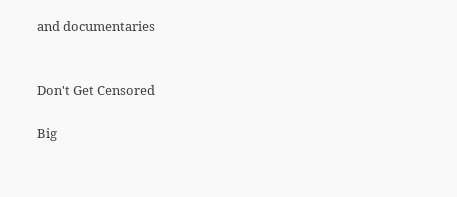and documentaries


Don't Get Censored

Big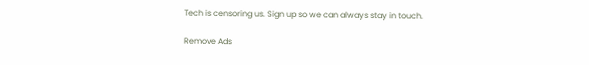Tech is censoring us. Sign up so we can always stay in touch.

Remove Ads